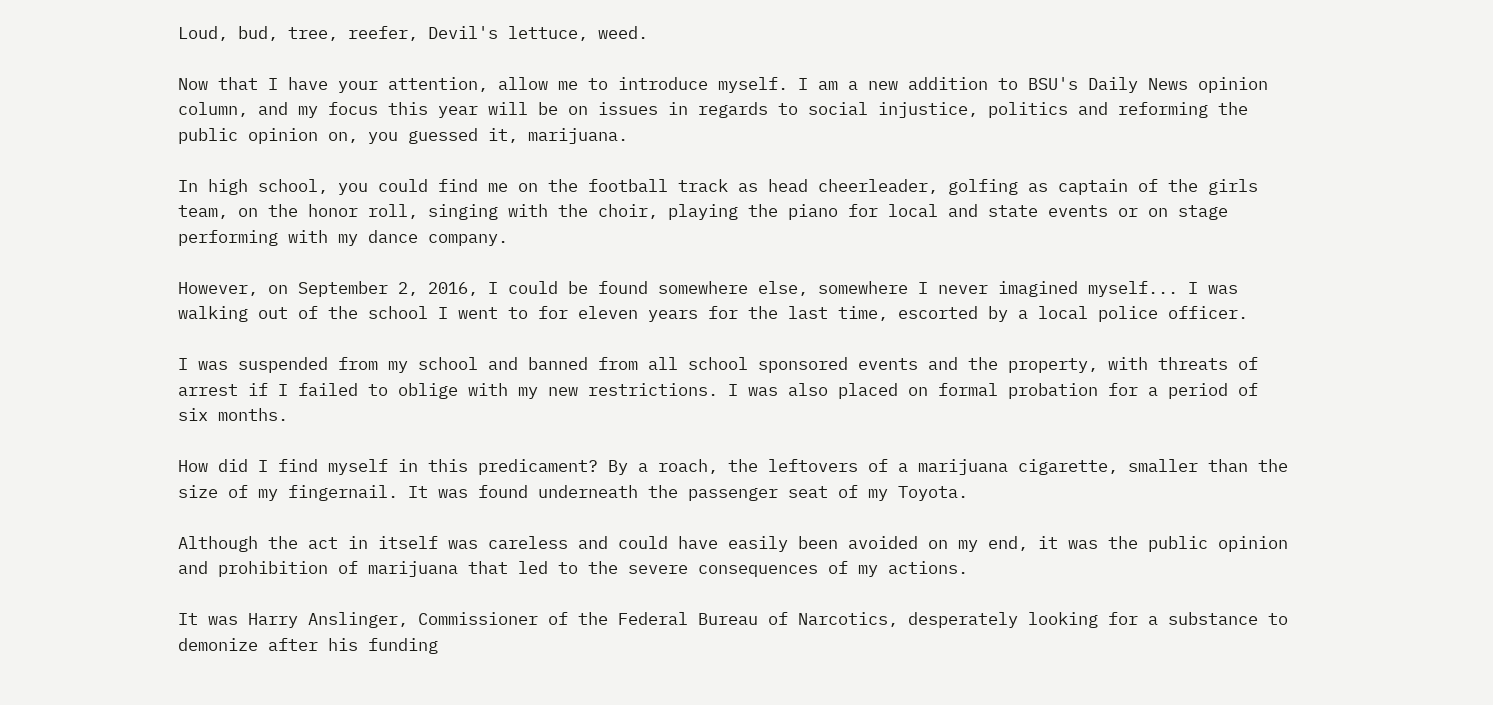Loud, bud, tree, reefer, Devil's lettuce, weed.

Now that I have your attention, allow me to introduce myself. I am a new addition to BSU's Daily News opinion column, and my focus this year will be on issues in regards to social injustice, politics and reforming the public opinion on, you guessed it, marijuana.

In high school, you could find me on the football track as head cheerleader, golfing as captain of the girls team, on the honor roll, singing with the choir, playing the piano for local and state events or on stage performing with my dance company.

However, on September 2, 2016, I could be found somewhere else, somewhere I never imagined myself... I was walking out of the school I went to for eleven years for the last time, escorted by a local police officer.

I was suspended from my school and banned from all school sponsored events and the property, with threats of arrest if I failed to oblige with my new restrictions. I was also placed on formal probation for a period of six months.

How did I find myself in this predicament? By a roach, the leftovers of a marijuana cigarette, smaller than the size of my fingernail. It was found underneath the passenger seat of my Toyota.

Although the act in itself was careless and could have easily been avoided on my end, it was the public opinion and prohibition of marijuana that led to the severe consequences of my actions.

It was Harry Anslinger, Commissioner of the Federal Bureau of Narcotics, desperately looking for a substance to demonize after his funding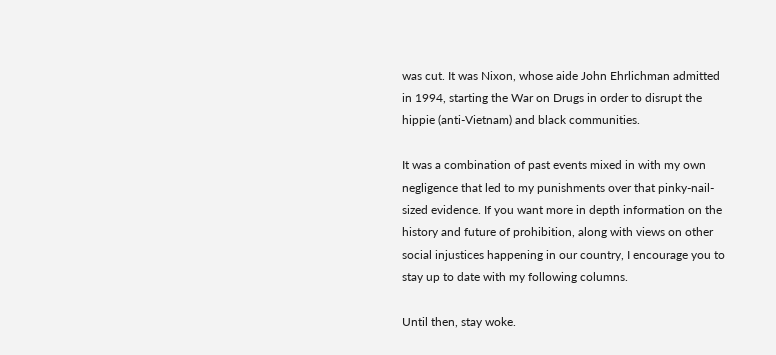was cut. It was Nixon, whose aide John Ehrlichman admitted in 1994, starting the War on Drugs in order to disrupt the hippie (anti-Vietnam) and black communities.

It was a combination of past events mixed in with my own negligence that led to my punishments over that pinky-nail-sized evidence. If you want more in depth information on the history and future of prohibition, along with views on other social injustices happening in our country, I encourage you to stay up to date with my following columns.

Until then, stay woke.